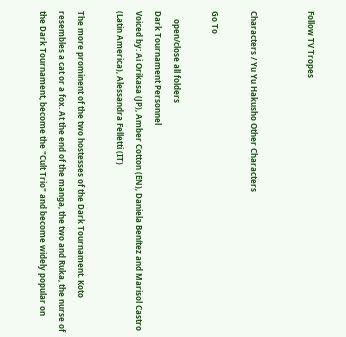Follow TV Tropes


Characters / Yu Yu Hakusho Other Characters

Go To

    open/close all folders
Dark Tournament Personnel
Voiced by: Ai Orikasa (JP), Amber Cotton (EN), Daniela Benítez and Marisol Castro (Latin America), Alessandra Felletti (IT)

The more prominent of the two hostesses of the Dark Tournament. Koto resembles a cat or a fox. At the end of the manga, the two and Ruka, the nurse of the Dark Tournament, become the "Cult Trio" and become widely popular on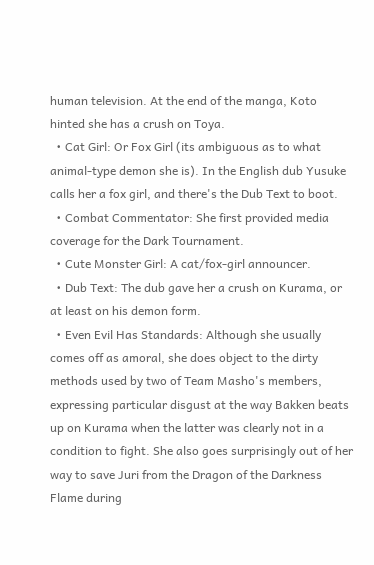human television. At the end of the manga, Koto hinted she has a crush on Toya.
  • Cat Girl: Or Fox Girl (its ambiguous as to what animal-type demon she is). In the English dub Yusuke calls her a fox girl, and there's the Dub Text to boot.
  • Combat Commentator: She first provided media coverage for the Dark Tournament.
  • Cute Monster Girl: A cat/fox-girl announcer.
  • Dub Text: The dub gave her a crush on Kurama, or at least on his demon form.
  • Even Evil Has Standards: Although she usually comes off as amoral, she does object to the dirty methods used by two of Team Masho's members, expressing particular disgust at the way Bakken beats up on Kurama when the latter was clearly not in a condition to fight. She also goes surprisingly out of her way to save Juri from the Dragon of the Darkness Flame during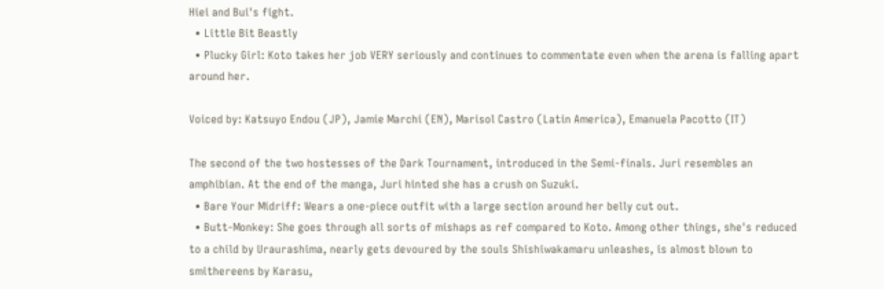Hiei and Bui's fight.
  • Little Bit Beastly
  • Plucky Girl: Koto takes her job VERY seriously and continues to commentate even when the arena is falling apart around her.

Voiced by: Katsuyo Endou (JP), Jamie Marchi (EN), Marisol Castro (Latin America), Emanuela Pacotto (IT)

The second of the two hostesses of the Dark Tournament, introduced in the Semi-finals. Juri resembles an amphibian. At the end of the manga, Juri hinted she has a crush on Suzuki.
  • Bare Your Midriff: Wears a one-piece outfit with a large section around her belly cut out.
  • Butt-Monkey: She goes through all sorts of mishaps as ref compared to Koto. Among other things, she's reduced to a child by Uraurashima, nearly gets devoured by the souls Shishiwakamaru unleashes, is almost blown to smithereens by Karasu,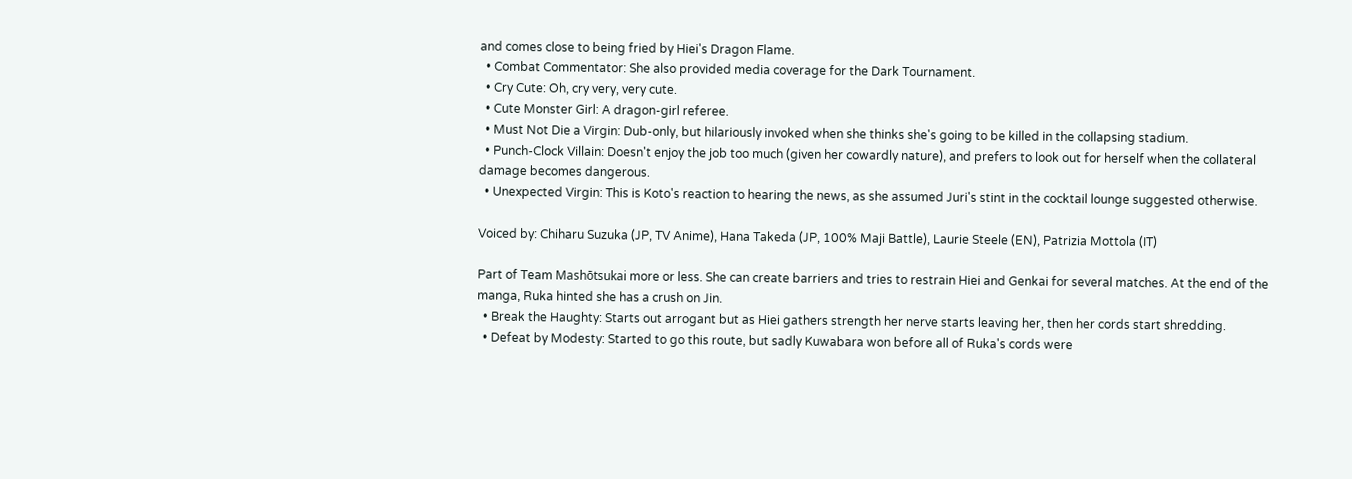and comes close to being fried by Hiei's Dragon Flame.
  • Combat Commentator: She also provided media coverage for the Dark Tournament.
  • Cry Cute: Oh, cry very, very cute.
  • Cute Monster Girl: A dragon-girl referee.
  • Must Not Die a Virgin: Dub-only, but hilariously invoked when she thinks she's going to be killed in the collapsing stadium.
  • Punch-Clock Villain: Doesn't enjoy the job too much (given her cowardly nature), and prefers to look out for herself when the collateral damage becomes dangerous.
  • Unexpected Virgin: This is Koto's reaction to hearing the news, as she assumed Juri's stint in the cocktail lounge suggested otherwise.

Voiced by: Chiharu Suzuka (JP, TV Anime), Hana Takeda (JP, 100% Maji Battle), Laurie Steele (EN), Patrizia Mottola (IT)

Part of Team Mashōtsukai more or less. She can create barriers and tries to restrain Hiei and Genkai for several matches. At the end of the manga, Ruka hinted she has a crush on Jin.
  • Break the Haughty: Starts out arrogant but as Hiei gathers strength her nerve starts leaving her, then her cords start shredding.
  • Defeat by Modesty: Started to go this route, but sadly Kuwabara won before all of Ruka's cords were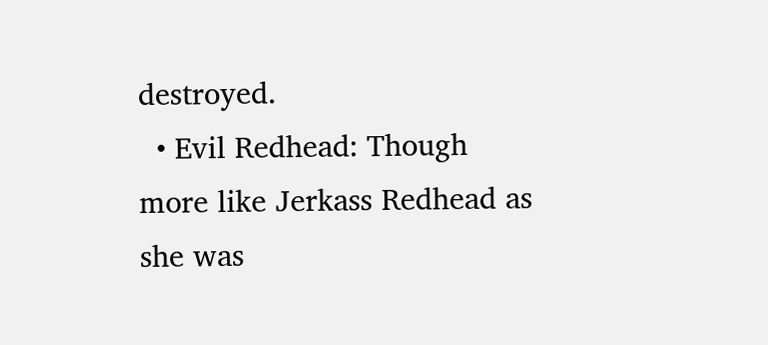destroyed.
  • Evil Redhead: Though more like Jerkass Redhead as she was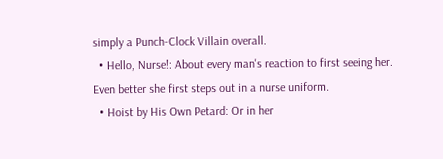simply a Punch-Clock Villain overall.
  • Hello, Nurse!: About every man's reaction to first seeing her. Even better she first steps out in a nurse uniform.
  • Hoist by His Own Petard: Or in her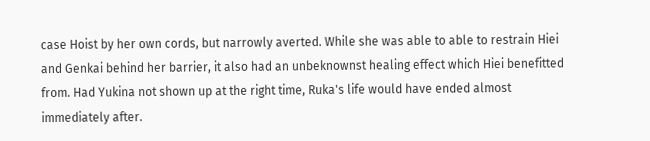case Hoist by her own cords, but narrowly averted. While she was able to able to restrain Hiei and Genkai behind her barrier, it also had an unbeknownst healing effect which Hiei benefitted from. Had Yukina not shown up at the right time, Ruka's life would have ended almost immediately after.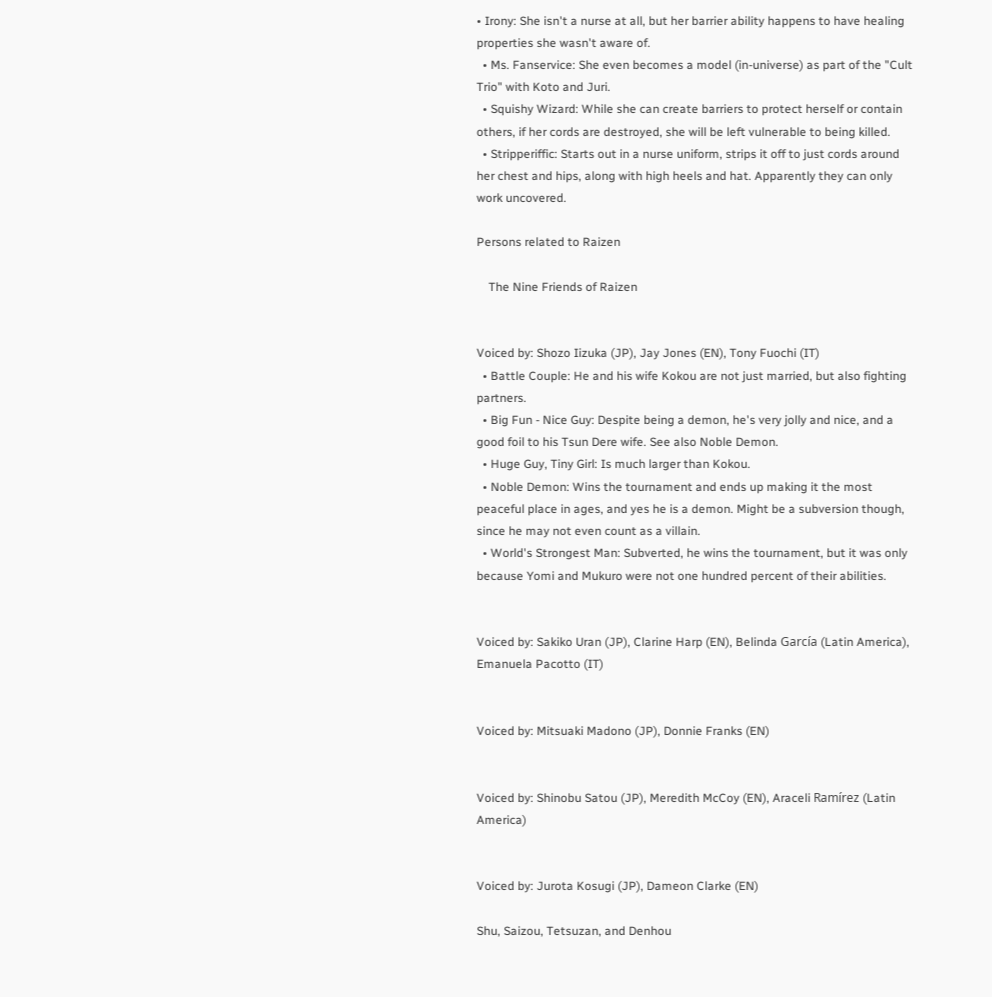• Irony: She isn't a nurse at all, but her barrier ability happens to have healing properties she wasn't aware of.
  • Ms. Fanservice: She even becomes a model (in-universe) as part of the "Cult Trio" with Koto and Juri.
  • Squishy Wizard: While she can create barriers to protect herself or contain others, if her cords are destroyed, she will be left vulnerable to being killed.
  • Stripperiffic: Starts out in a nurse uniform, strips it off to just cords around her chest and hips, along with high heels and hat. Apparently they can only work uncovered.

Persons related to Raizen

    The Nine Friends of Raizen


Voiced by: Shozo Iizuka (JP), Jay Jones (EN), Tony Fuochi (IT)
  • Battle Couple: He and his wife Kokou are not just married, but also fighting partners.
  • Big Fun - Nice Guy: Despite being a demon, he's very jolly and nice, and a good foil to his Tsun Dere wife. See also Noble Demon.
  • Huge Guy, Tiny Girl: Is much larger than Kokou.
  • Noble Demon: Wins the tournament and ends up making it the most peaceful place in ages, and yes he is a demon. Might be a subversion though, since he may not even count as a villain.
  • World's Strongest Man: Subverted, he wins the tournament, but it was only because Yomi and Mukuro were not one hundred percent of their abilities.


Voiced by: Sakiko Uran (JP), Clarine Harp (EN), Belinda García (Latin America), Emanuela Pacotto (IT)


Voiced by: Mitsuaki Madono (JP), Donnie Franks (EN)


Voiced by: Shinobu Satou (JP), Meredith McCoy (EN), Araceli Ramírez (Latin America)


Voiced by: Jurota Kosugi (JP), Dameon Clarke (EN)

Shu, Saizou, Tetsuzan, and Denhou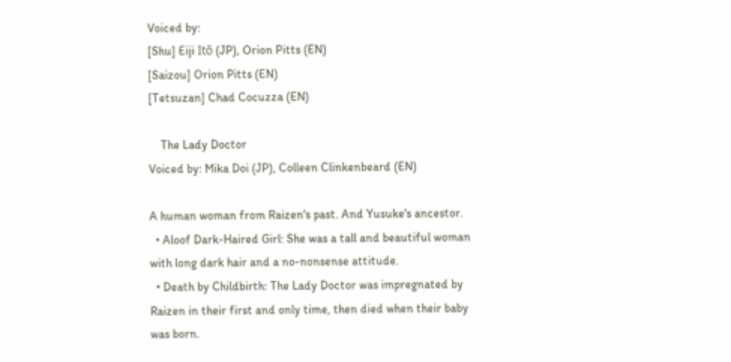Voiced by:
[Shu] Eiji Itō (JP), Orion Pitts (EN)
[Saizou] Orion Pitts (EN)
[Tetsuzan] Chad Cocuzza (EN)

    The Lady Doctor
Voiced by: Mika Doi (JP), Colleen Clinkenbeard (EN)

A human woman from Raizen's past. And Yusuke's ancestor.
  • Aloof Dark-Haired Girl: She was a tall and beautiful woman with long dark hair and a no-nonsense attitude.
  • Death by Childbirth: The Lady Doctor was impregnated by Raizen in their first and only time, then died when their baby was born.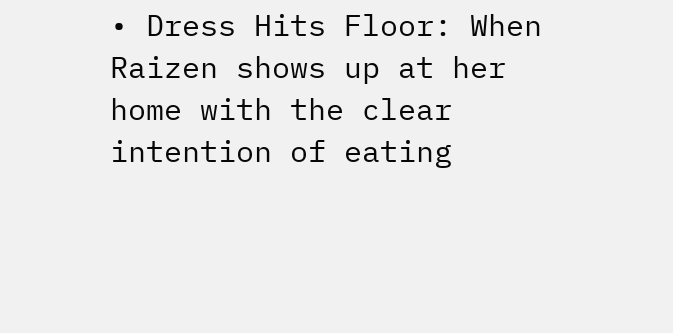• Dress Hits Floor: When Raizen shows up at her home with the clear intention of eating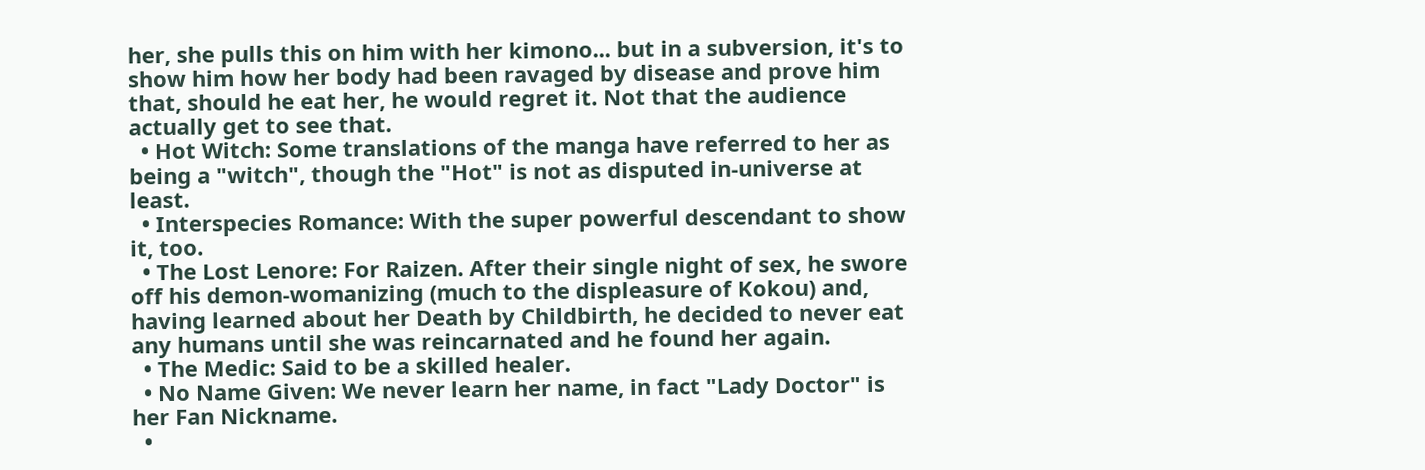her, she pulls this on him with her kimono... but in a subversion, it's to show him how her body had been ravaged by disease and prove him that, should he eat her, he would regret it. Not that the audience actually get to see that.
  • Hot Witch: Some translations of the manga have referred to her as being a "witch", though the "Hot" is not as disputed in-universe at least.
  • Interspecies Romance: With the super powerful descendant to show it, too.
  • The Lost Lenore: For Raizen. After their single night of sex, he swore off his demon-womanizing (much to the displeasure of Kokou) and, having learned about her Death by Childbirth, he decided to never eat any humans until she was reincarnated and he found her again.
  • The Medic: Said to be a skilled healer.
  • No Name Given: We never learn her name, in fact "Lady Doctor" is her Fan Nickname.
  •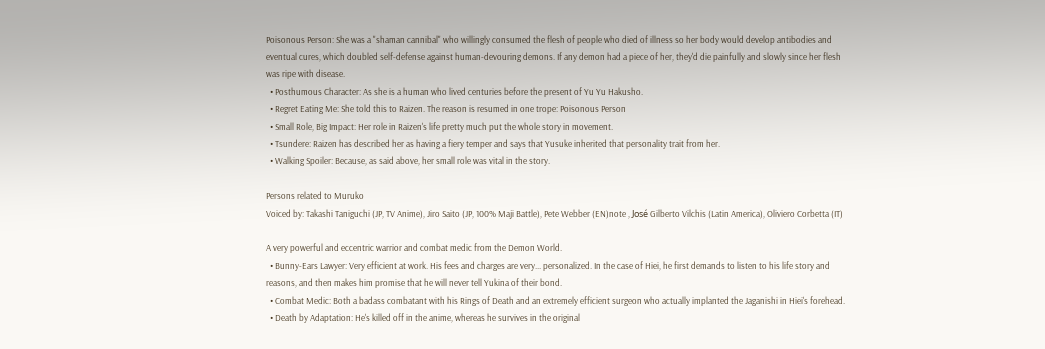Poisonous Person: She was a "shaman cannibal" who willingly consumed the flesh of people who died of illness so her body would develop antibodies and eventual cures, which doubled self-defense against human-devouring demons. If any demon had a piece of her, they'd die painfully and slowly since her flesh was ripe with disease.
  • Posthumous Character: As she is a human who lived centuries before the present of Yu Yu Hakusho.
  • Regret Eating Me: She told this to Raizen. The reason is resumed in one trope: Poisonous Person
  • Small Role, Big Impact: Her role in Raizen's life pretty much put the whole story in movement.
  • Tsundere: Raizen has described her as having a fiery temper and says that Yusuke inherited that personality trait from her.
  • Walking Spoiler: Because, as said above, her small role was vital in the story.

Persons related to Muruko
Voiced by: Takashi Taniguchi (JP, TV Anime), Jiro Saito (JP, 100% Maji Battle), Pete Webber (EN)note , José Gilberto Vilchis (Latin America), Oliviero Corbetta (IT)

A very powerful and eccentric warrior and combat medic from the Demon World.
  • Bunny-Ears Lawyer: Very efficient at work. His fees and charges are very... personalized. In the case of Hiei, he first demands to listen to his life story and reasons, and then makes him promise that he will never tell Yukina of their bond.
  • Combat Medic: Both a badass combatant with his Rings of Death and an extremely efficient surgeon who actually implanted the Jaganishi in Hiei's forehead.
  • Death by Adaptation: He's killed off in the anime, whereas he survives in the original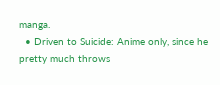manga.
  • Driven to Suicide: Anime only, since he pretty much throws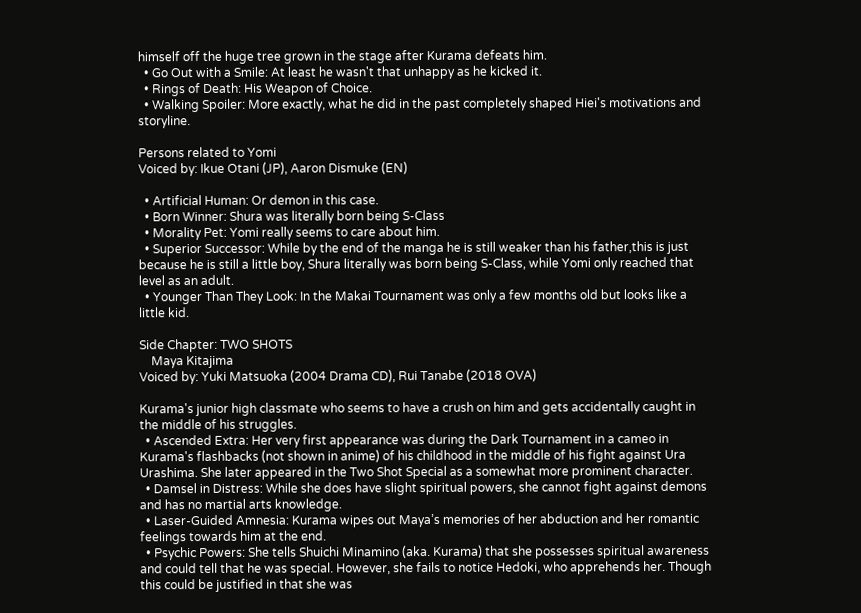himself off the huge tree grown in the stage after Kurama defeats him.
  • Go Out with a Smile: At least he wasn't that unhappy as he kicked it.
  • Rings of Death: His Weapon of Choice.
  • Walking Spoiler: More exactly, what he did in the past completely shaped Hiei's motivations and storyline.

Persons related to Yomi
Voiced by: Ikue Otani (JP), Aaron Dismuke (EN)

  • Artificial Human: Or demon in this case.
  • Born Winner: Shura was literally born being S-Class
  • Morality Pet: Yomi really seems to care about him.
  • Superior Successor: While by the end of the manga he is still weaker than his father,this is just because he is still a little boy, Shura literally was born being S-Class, while Yomi only reached that level as an adult.
  • Younger Than They Look: In the Makai Tournament was only a few months old but looks like a little kid.

Side Chapter: TWO SHOTS
    Maya Kitajima
Voiced by: Yuki Matsuoka (2004 Drama CD), Rui Tanabe (2018 OVA)

Kurama's junior high classmate who seems to have a crush on him and gets accidentally caught in the middle of his struggles.
  • Ascended Extra: Her very first appearance was during the Dark Tournament in a cameo in Kurama's flashbacks (not shown in anime) of his childhood in the middle of his fight against Ura Urashima. She later appeared in the Two Shot Special as a somewhat more prominent character.
  • Damsel in Distress: While she does have slight spiritual powers, she cannot fight against demons and has no martial arts knowledge.
  • Laser-Guided Amnesia: Kurama wipes out Maya’s memories of her abduction and her romantic feelings towards him at the end.
  • Psychic Powers: She tells Shuichi Minamino (aka. Kurama) that she possesses spiritual awareness and could tell that he was special. However, she fails to notice Hedoki, who apprehends her. Though this could be justified in that she was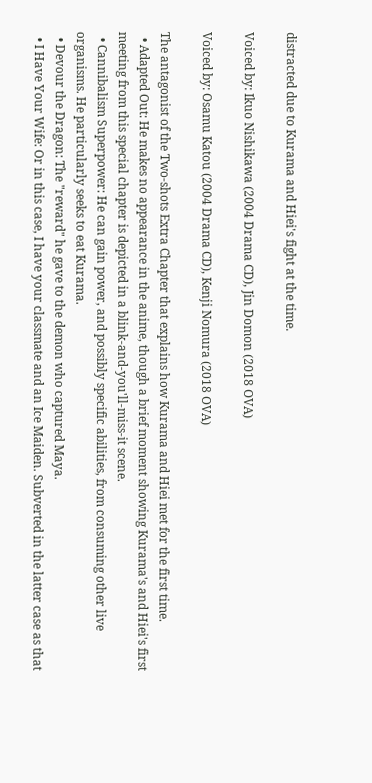distracted due to Kurama and Hiei's fight at the time.

Voiced by: Ikuo Nishikawa (2004 Drama CD), Jin Domon (2018 OVA)

Voiced by: Osamu Katou (2004 Drama CD), Kenji Nomura (2018 OVA)

The antagonist of the Two-shots Extra Chapter that explains how Kurama and Hiei met for the first time.
  • Adapted Out: He makes no appearance in the anime, though a brief moment showing Kurama's and Hiei's first meeting from this special chapter is depicted in a blink-and-you'll-miss-it scene.
  • Cannibalism Superpower: He can gain power, and possibly specific abilities, from consuming other live organisms. He particularly seeks to eat Kurama.
  • Devour the Dragon: The "reward" he gave to the demon who captured Maya.
  • I Have Your Wife: Or in this case, I have your classmate and an Ice Maiden. Subverted in the latter case as that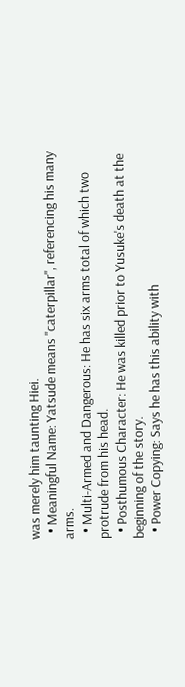was merely him taunting Hiei.
  • Meaningful Name: Yatsude means "caterpillar", referencing his many arms.
  • Multi-Armed and Dangerous: He has six arms total of which two protrude from his head.
  • Posthumous Character: He was killed prior to Yusuke's death at the beginning of the story.
  • Power Copying: Says he has this ability with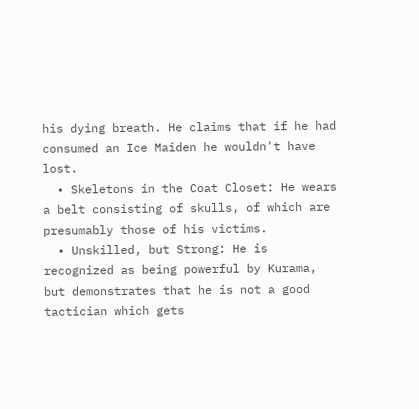his dying breath. He claims that if he had consumed an Ice Maiden he wouldn't have lost.
  • Skeletons in the Coat Closet: He wears a belt consisting of skulls, of which are presumably those of his victims.
  • Unskilled, but Strong: He is recognized as being powerful by Kurama, but demonstrates that he is not a good tactician which gets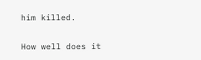him killed.


How well does it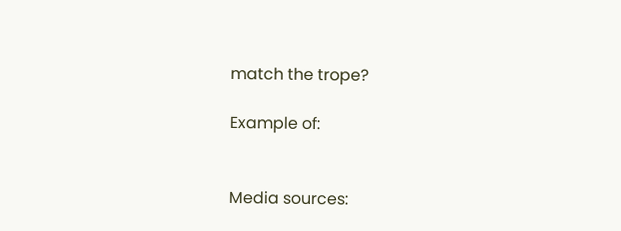match the trope?

Example of:


Media sources: